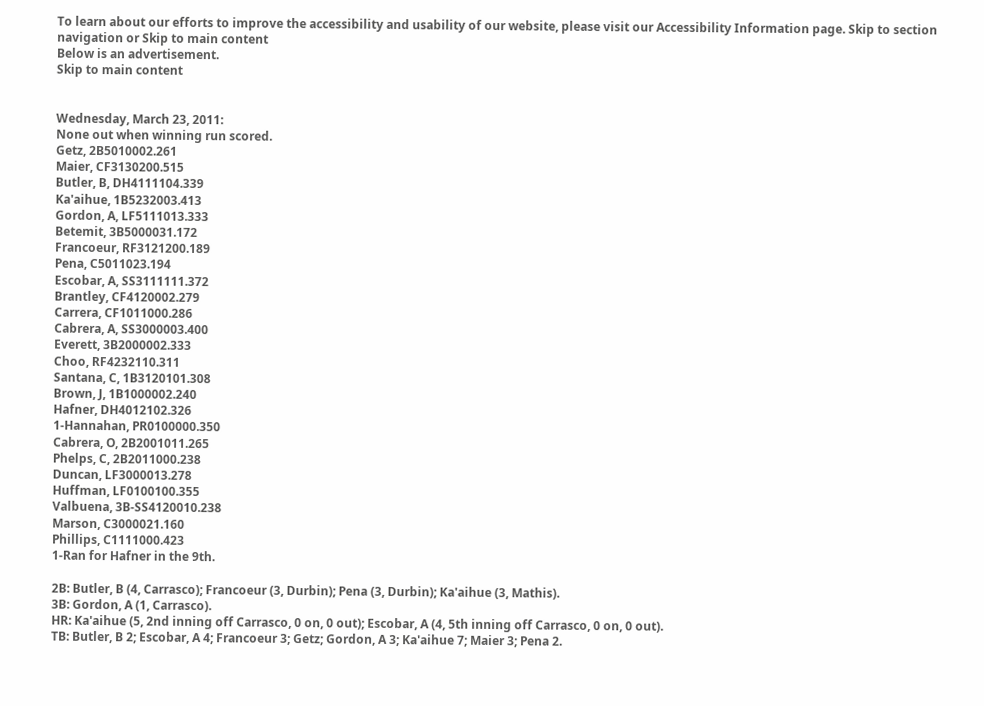To learn about our efforts to improve the accessibility and usability of our website, please visit our Accessibility Information page. Skip to section navigation or Skip to main content
Below is an advertisement.
Skip to main content


Wednesday, March 23, 2011:
None out when winning run scored.
Getz, 2B5010002.261
Maier, CF3130200.515
Butler, B, DH4111104.339
Ka'aihue, 1B5232003.413
Gordon, A, LF5111013.333
Betemit, 3B5000031.172
Francoeur, RF3121200.189
Pena, C5011023.194
Escobar, A, SS3111111.372
Brantley, CF4120002.279
Carrera, CF1011000.286
Cabrera, A, SS3000003.400
Everett, 3B2000002.333
Choo, RF4232110.311
Santana, C, 1B3120101.308
Brown, J, 1B1000002.240
Hafner, DH4012102.326
1-Hannahan, PR0100000.350
Cabrera, O, 2B2001011.265
Phelps, C, 2B2011000.238
Duncan, LF3000013.278
Huffman, LF0100100.355
Valbuena, 3B-SS4120010.238
Marson, C3000021.160
Phillips, C1111000.423
1-Ran for Hafner in the 9th.

2B: Butler, B (4, Carrasco); Francoeur (3, Durbin); Pena (3, Durbin); Ka'aihue (3, Mathis).
3B: Gordon, A (1, Carrasco).
HR: Ka'aihue (5, 2nd inning off Carrasco, 0 on, 0 out); Escobar, A (4, 5th inning off Carrasco, 0 on, 0 out).
TB: Butler, B 2; Escobar, A 4; Francoeur 3; Getz; Gordon, A 3; Ka'aihue 7; Maier 3; Pena 2.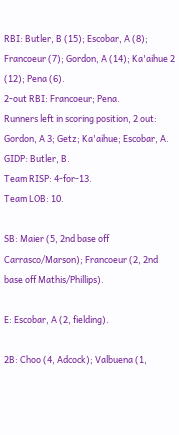RBI: Butler, B (15); Escobar, A (8); Francoeur (7); Gordon, A (14); Ka'aihue 2 (12); Pena (6).
2-out RBI: Francoeur; Pena.
Runners left in scoring position, 2 out: Gordon, A 3; Getz; Ka'aihue; Escobar, A.
GIDP: Butler, B.
Team RISP: 4-for-13.
Team LOB: 10.

SB: Maier (5, 2nd base off Carrasco/Marson); Francoeur (2, 2nd base off Mathis/Phillips).

E: Escobar, A (2, fielding).

2B: Choo (4, Adcock); Valbuena (1,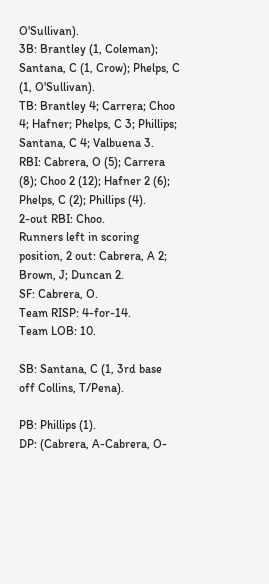O'Sullivan).
3B: Brantley (1, Coleman); Santana, C (1, Crow); Phelps, C (1, O'Sullivan).
TB: Brantley 4; Carrera; Choo 4; Hafner; Phelps, C 3; Phillips; Santana, C 4; Valbuena 3.
RBI: Cabrera, O (5); Carrera (8); Choo 2 (12); Hafner 2 (6); Phelps, C (2); Phillips (4).
2-out RBI: Choo.
Runners left in scoring position, 2 out: Cabrera, A 2; Brown, J; Duncan 2.
SF: Cabrera, O.
Team RISP: 4-for-14.
Team LOB: 10.

SB: Santana, C (1, 3rd base off Collins, T/Pena).

PB: Phillips (1).
DP: (Cabrera, A-Cabrera, O-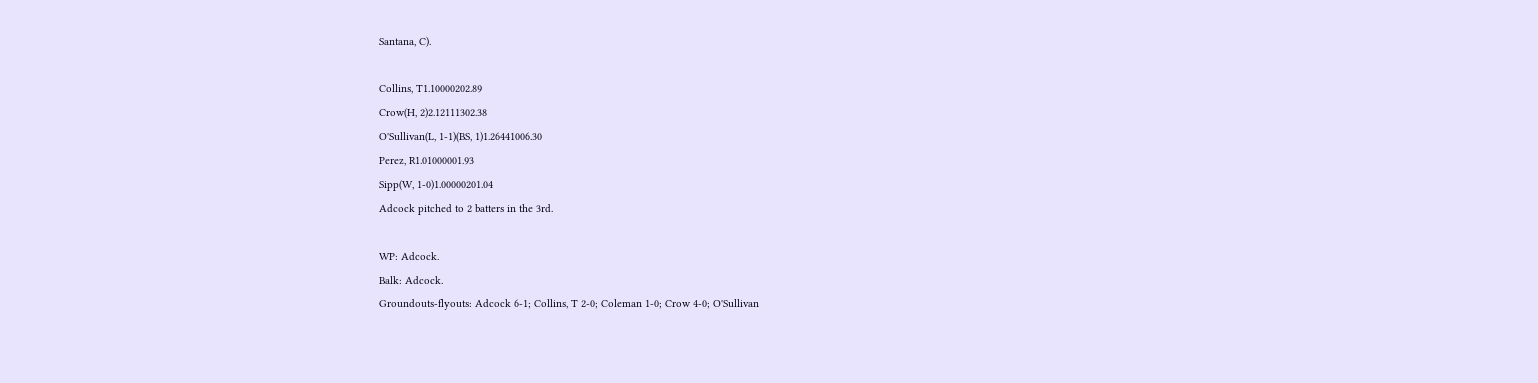Santana, C).

Collins, T1.10000202.89
Crow(H, 2)2.12111302.38
O'Sullivan(L, 1-1)(BS, 1)1.26441006.30
Perez, R1.01000001.93
Sipp(W, 1-0)1.00000201.04
Adcock pitched to 2 batters in the 3rd.

WP: Adcock.
Balk: Adcock.
Groundouts-flyouts: Adcock 6-1; Collins, T 2-0; Coleman 1-0; Crow 4-0; O'Sullivan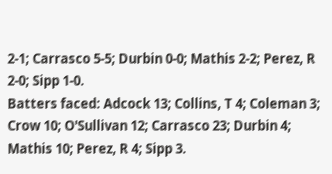2-1; Carrasco 5-5; Durbin 0-0; Mathis 2-2; Perez, R 2-0; Sipp 1-0.
Batters faced: Adcock 13; Collins, T 4; Coleman 3; Crow 10; O'Sullivan 12; Carrasco 23; Durbin 4; Mathis 10; Perez, R 4; Sipp 3.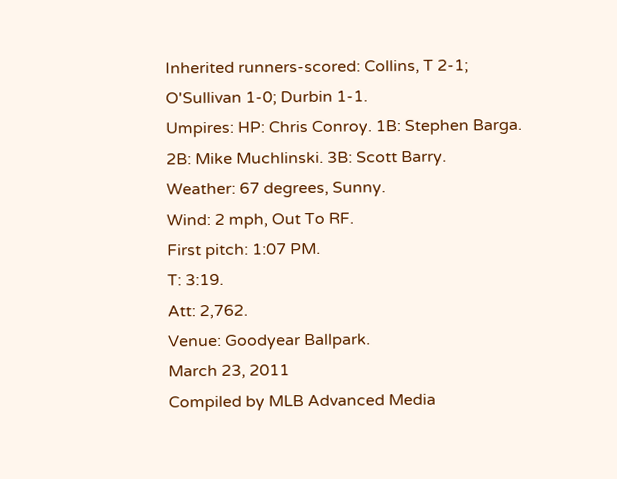Inherited runners-scored: Collins, T 2-1; O'Sullivan 1-0; Durbin 1-1.
Umpires: HP: Chris Conroy. 1B: Stephen Barga. 2B: Mike Muchlinski. 3B: Scott Barry.
Weather: 67 degrees, Sunny.
Wind: 2 mph, Out To RF.
First pitch: 1:07 PM.
T: 3:19.
Att: 2,762.
Venue: Goodyear Ballpark.
March 23, 2011
Compiled by MLB Advanced Media